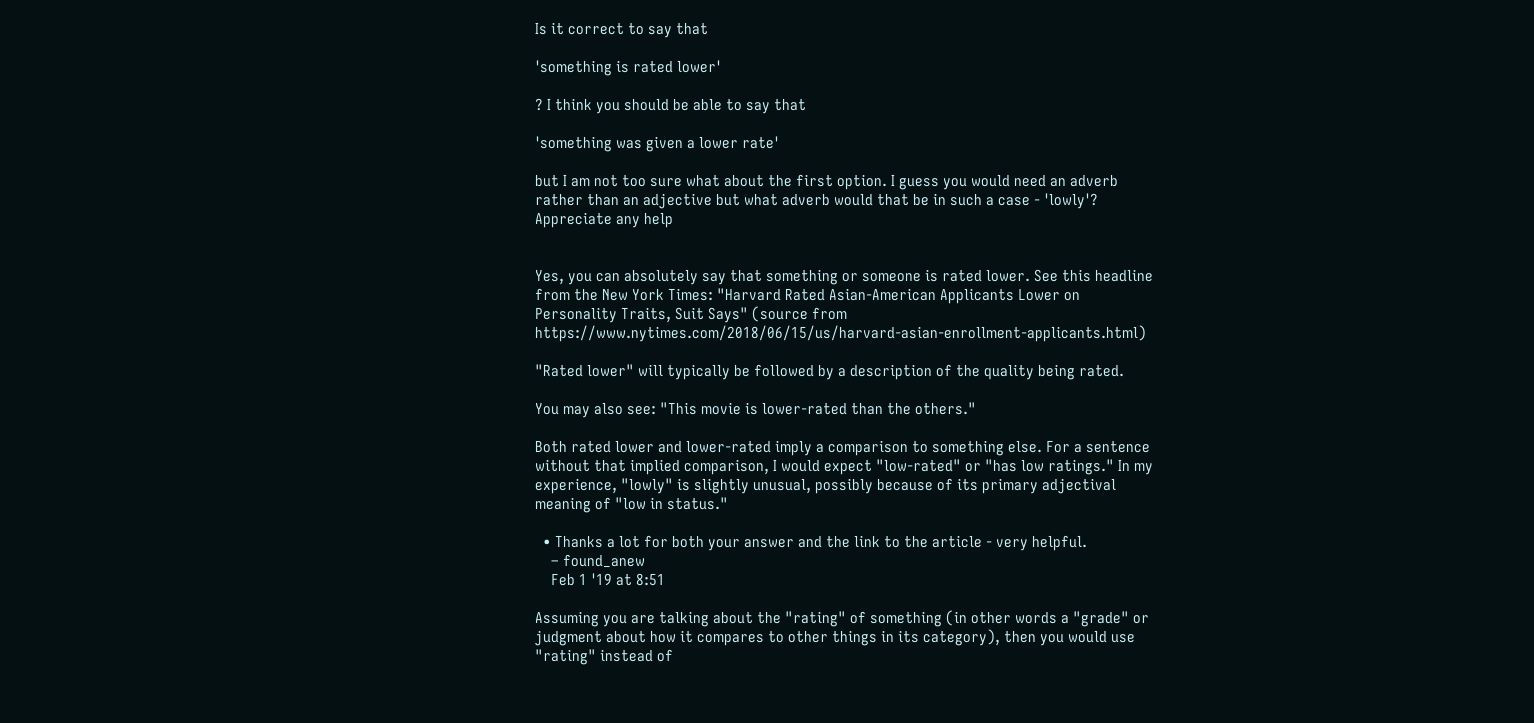Is it correct to say that

'something is rated lower'

? I think you should be able to say that

'something was given a lower rate'

but I am not too sure what about the first option. I guess you would need an adverb rather than an adjective but what adverb would that be in such a case - 'lowly'? Appreciate any help


Yes, you can absolutely say that something or someone is rated lower. See this headline from the New York Times: "Harvard Rated Asian-American Applicants Lower on Personality Traits, Suit Says" (source from https://www.nytimes.com/2018/06/15/us/harvard-asian-enrollment-applicants.html)

"Rated lower" will typically be followed by a description of the quality being rated.

You may also see: "This movie is lower-rated than the others."

Both rated lower and lower-rated imply a comparison to something else. For a sentence without that implied comparison, I would expect "low-rated" or "has low ratings." In my experience, "lowly" is slightly unusual, possibly because of its primary adjectival meaning of "low in status."

  • Thanks a lot for both your answer and the link to the article - very helpful.
    – found_anew
    Feb 1 '19 at 8:51

Assuming you are talking about the "rating" of something (in other words a "grade" or judgment about how it compares to other things in its category), then you would use "rating" instead of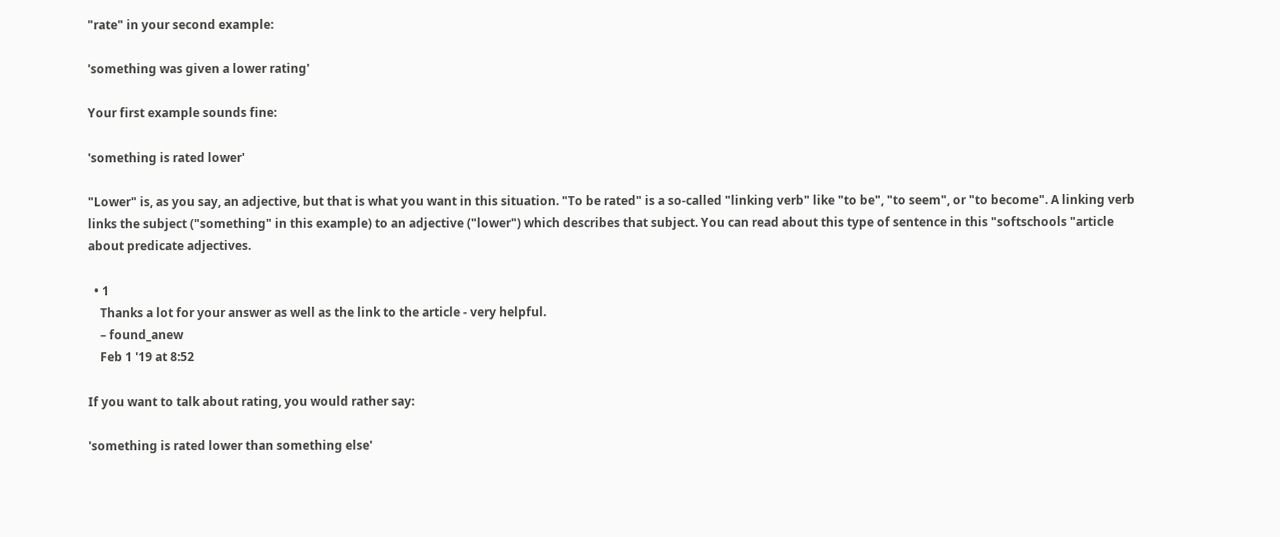"rate" in your second example:

'something was given a lower rating'

Your first example sounds fine:

'something is rated lower'

"Lower" is, as you say, an adjective, but that is what you want in this situation. "To be rated" is a so-called "linking verb" like "to be", "to seem", or "to become". A linking verb links the subject ("something" in this example) to an adjective ("lower") which describes that subject. You can read about this type of sentence in this "softschools "article about predicate adjectives.

  • 1
    Thanks a lot for your answer as well as the link to the article - very helpful.
    – found_anew
    Feb 1 '19 at 8:52

If you want to talk about rating, you would rather say:

'something is rated lower than something else'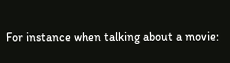For instance when talking about a movie: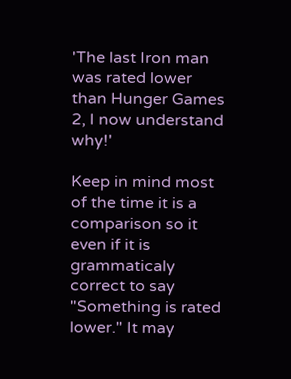'The last Iron man was rated lower than Hunger Games 2, I now understand why!'

Keep in mind most of the time it is a comparison so it even if it is grammaticaly correct to say "Something is rated lower." It may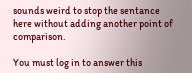sounds weird to stop the sentance here without adding another point of comparison.

You must log in to answer this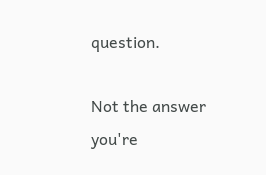question.

Not the answer you're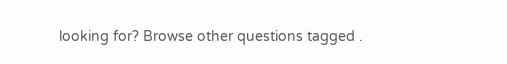looking for? Browse other questions tagged .